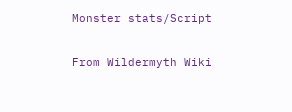Monster stats/Script

From Wildermyth Wiki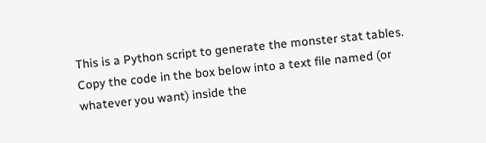This is a Python script to generate the monster stat tables. Copy the code in the box below into a text file named (or whatever you want) inside the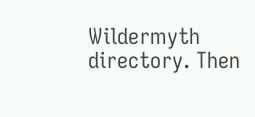Wildermyth directory. Then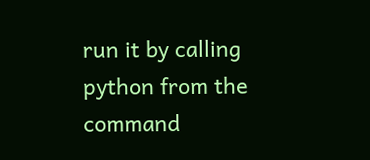run it by calling python from the command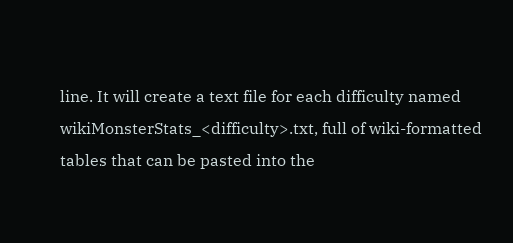line. It will create a text file for each difficulty named wikiMonsterStats_<difficulty>.txt, full of wiki-formatted tables that can be pasted into the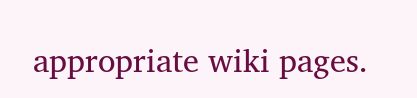appropriate wiki pages.